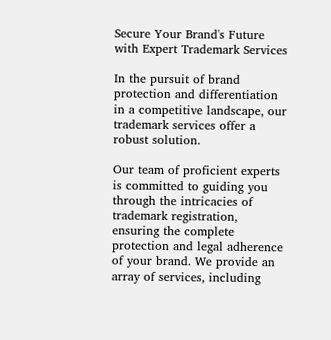Secure Your Brand's Future with Expert Trademark Services

In the pursuit of brand protection and differentiation in a competitive landscape, our trademark services offer a robust solution.

Our team of proficient experts is committed to guiding you through the intricacies of trademark registration, ensuring the complete protection and legal adherence of your brand. We provide an array of services, including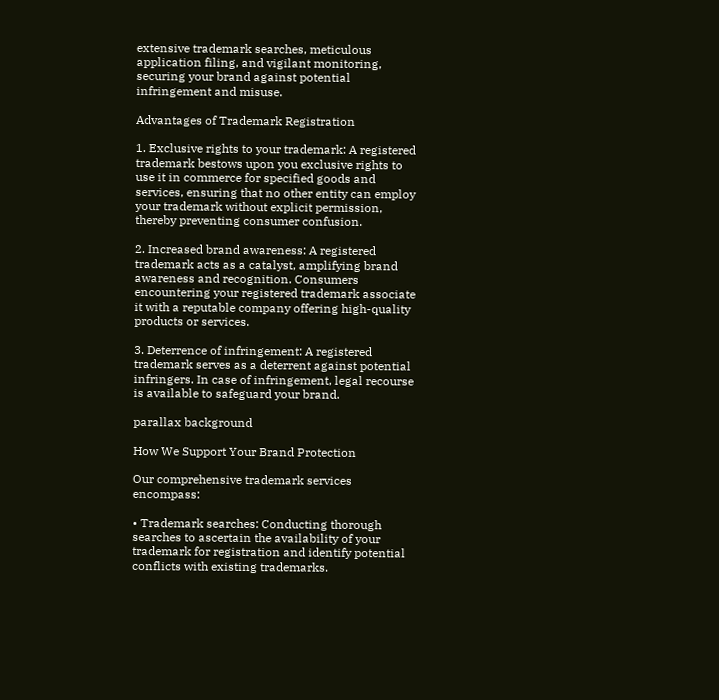extensive trademark searches, meticulous application filing, and vigilant monitoring, securing your brand against potential infringement and misuse.

Advantages of Trademark Registration

1. Exclusive rights to your trademark: A registered trademark bestows upon you exclusive rights to use it in commerce for specified goods and services, ensuring that no other entity can employ your trademark without explicit permission, thereby preventing consumer confusion.

2. Increased brand awareness: A registered trademark acts as a catalyst, amplifying brand awareness and recognition. Consumers encountering your registered trademark associate it with a reputable company offering high-quality products or services.

3. Deterrence of infringement: A registered trademark serves as a deterrent against potential infringers. In case of infringement, legal recourse is available to safeguard your brand.

parallax background

How We Support Your Brand Protection

Our comprehensive trademark services encompass:

• Trademark searches: Conducting thorough searches to ascertain the availability of your trademark for registration and identify potential conflicts with existing trademarks.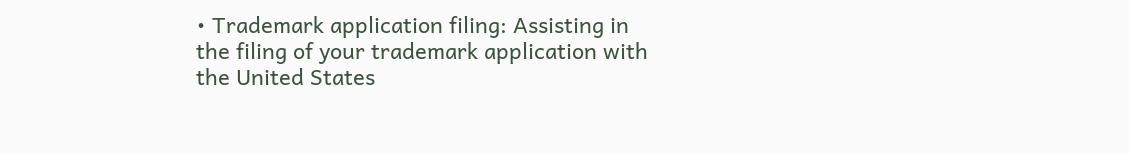• Trademark application filing: Assisting in the filing of your trademark application with the United States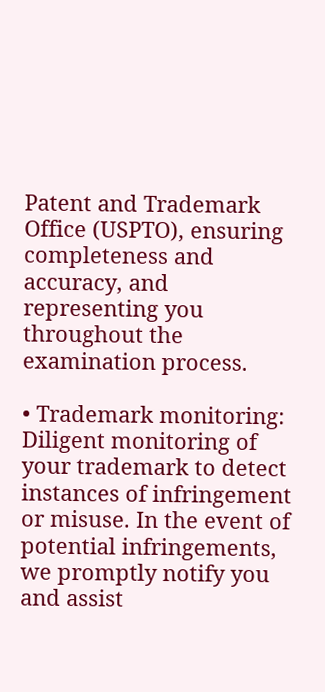Patent and Trademark Office (USPTO), ensuring completeness and accuracy, and representing you throughout the examination process.

• Trademark monitoring: Diligent monitoring of your trademark to detect instances of infringement or misuse. In the event of potential infringements, we promptly notify you and assist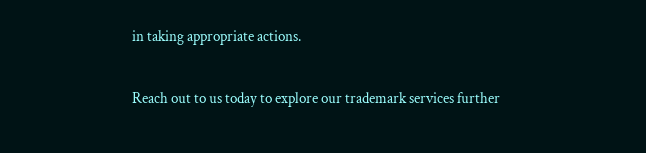in taking appropriate actions.

Reach out to us today to explore our trademark services further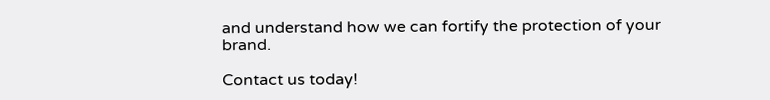and understand how we can fortify the protection of your brand.

Contact us today!